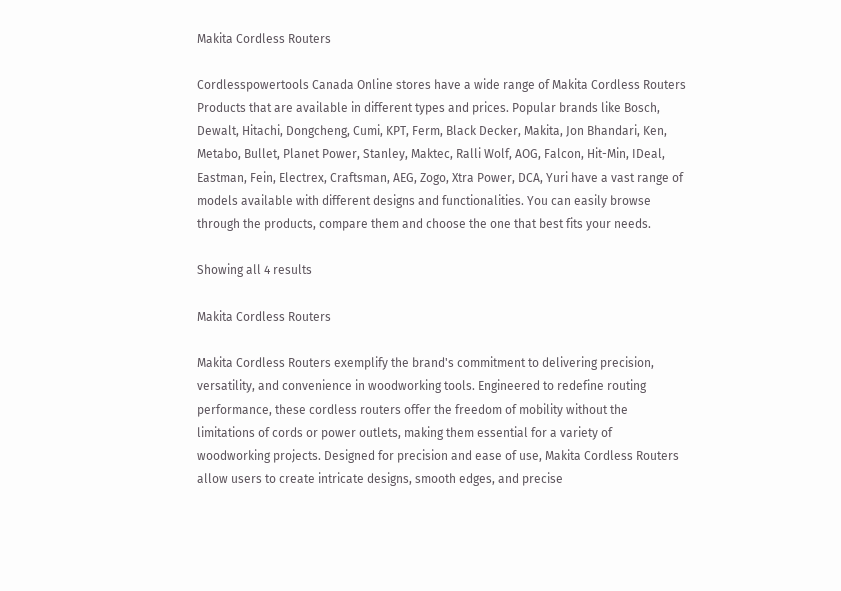Makita Cordless Routers

Cordlesspowertools Canada Online stores have a wide range of Makita Cordless Routers Products that are available in different types and prices. Popular brands like Bosch, Dewalt, Hitachi, Dongcheng, Cumi, KPT, Ferm, Black Decker, Makita, Jon Bhandari, Ken, Metabo, Bullet, Planet Power, Stanley, Maktec, Ralli Wolf, AOG, Falcon, Hit-Min, IDeal, Eastman, Fein, Electrex, Craftsman, AEG, Zogo, Xtra Power, DCA, Yuri have a vast range of models available with different designs and functionalities. You can easily browse through the products, compare them and choose the one that best fits your needs.

Showing all 4 results

Makita Cordless Routers

Makita Cordless Routers exemplify the brand's commitment to delivering precision, versatility, and convenience in woodworking tools. Engineered to redefine routing performance, these cordless routers offer the freedom of mobility without the limitations of cords or power outlets, making them essential for a variety of woodworking projects. Designed for precision and ease of use, Makita Cordless Routers allow users to create intricate designs, smooth edges, and precise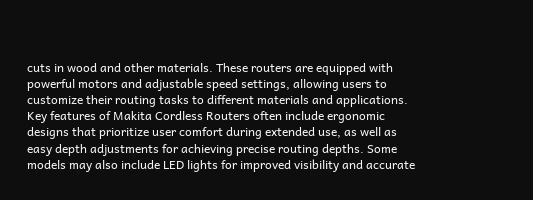cuts in wood and other materials. These routers are equipped with powerful motors and adjustable speed settings, allowing users to customize their routing tasks to different materials and applications. Key features of Makita Cordless Routers often include ergonomic designs that prioritize user comfort during extended use, as well as easy depth adjustments for achieving precise routing depths. Some models may also include LED lights for improved visibility and accurate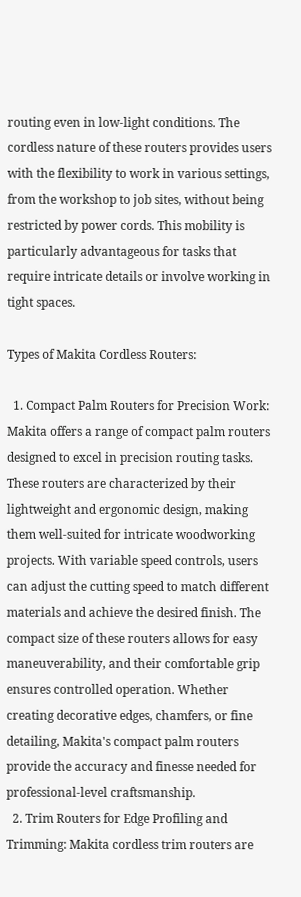routing even in low-light conditions. The cordless nature of these routers provides users with the flexibility to work in various settings, from the workshop to job sites, without being restricted by power cords. This mobility is particularly advantageous for tasks that require intricate details or involve working in tight spaces.

Types of Makita Cordless Routers:

  1. Compact Palm Routers for Precision Work: Makita offers a range of compact palm routers designed to excel in precision routing tasks. These routers are characterized by their lightweight and ergonomic design, making them well-suited for intricate woodworking projects. With variable speed controls, users can adjust the cutting speed to match different materials and achieve the desired finish. The compact size of these routers allows for easy maneuverability, and their comfortable grip ensures controlled operation. Whether creating decorative edges, chamfers, or fine detailing, Makita's compact palm routers provide the accuracy and finesse needed for professional-level craftsmanship.
  2. Trim Routers for Edge Profiling and Trimming: Makita cordless trim routers are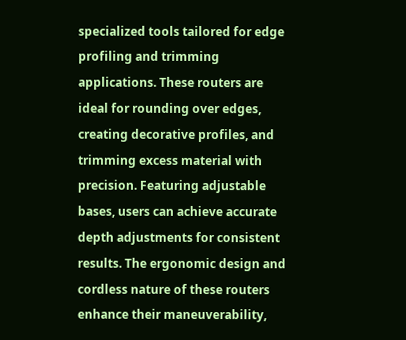specialized tools tailored for edge profiling and trimming applications. These routers are ideal for rounding over edges, creating decorative profiles, and trimming excess material with precision. Featuring adjustable bases, users can achieve accurate depth adjustments for consistent results. The ergonomic design and cordless nature of these routers enhance their maneuverability,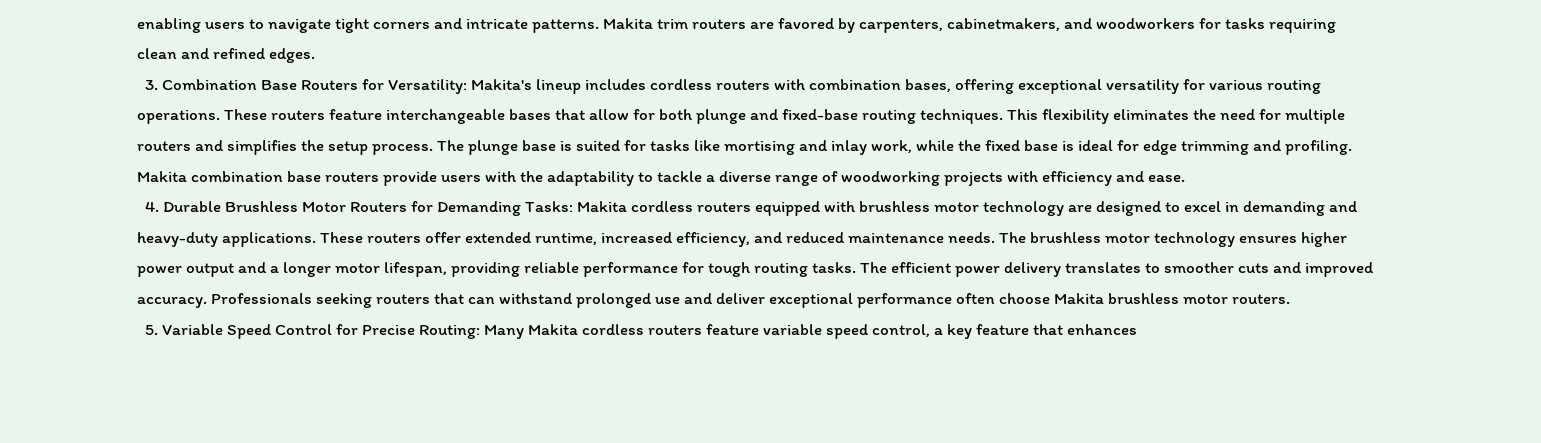enabling users to navigate tight corners and intricate patterns. Makita trim routers are favored by carpenters, cabinetmakers, and woodworkers for tasks requiring clean and refined edges.
  3. Combination Base Routers for Versatility: Makita's lineup includes cordless routers with combination bases, offering exceptional versatility for various routing operations. These routers feature interchangeable bases that allow for both plunge and fixed-base routing techniques. This flexibility eliminates the need for multiple routers and simplifies the setup process. The plunge base is suited for tasks like mortising and inlay work, while the fixed base is ideal for edge trimming and profiling. Makita combination base routers provide users with the adaptability to tackle a diverse range of woodworking projects with efficiency and ease.
  4. Durable Brushless Motor Routers for Demanding Tasks: Makita cordless routers equipped with brushless motor technology are designed to excel in demanding and heavy-duty applications. These routers offer extended runtime, increased efficiency, and reduced maintenance needs. The brushless motor technology ensures higher power output and a longer motor lifespan, providing reliable performance for tough routing tasks. The efficient power delivery translates to smoother cuts and improved accuracy. Professionals seeking routers that can withstand prolonged use and deliver exceptional performance often choose Makita brushless motor routers.
  5. Variable Speed Control for Precise Routing: Many Makita cordless routers feature variable speed control, a key feature that enhances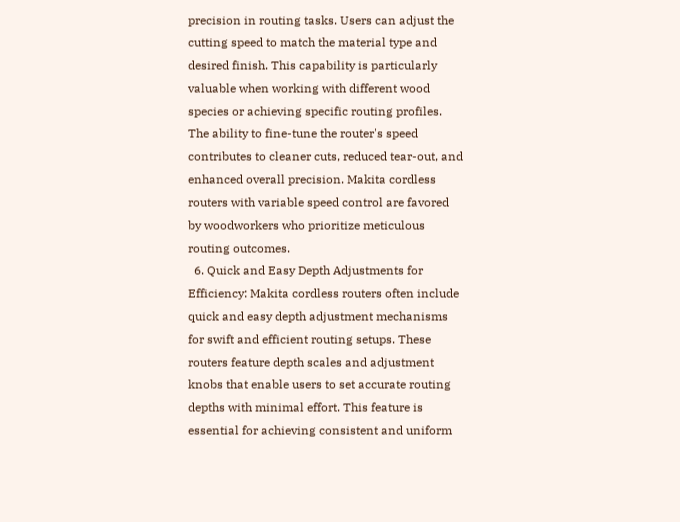precision in routing tasks. Users can adjust the cutting speed to match the material type and desired finish. This capability is particularly valuable when working with different wood species or achieving specific routing profiles. The ability to fine-tune the router's speed contributes to cleaner cuts, reduced tear-out, and enhanced overall precision. Makita cordless routers with variable speed control are favored by woodworkers who prioritize meticulous routing outcomes.
  6. Quick and Easy Depth Adjustments for Efficiency: Makita cordless routers often include quick and easy depth adjustment mechanisms for swift and efficient routing setups. These routers feature depth scales and adjustment knobs that enable users to set accurate routing depths with minimal effort. This feature is essential for achieving consistent and uniform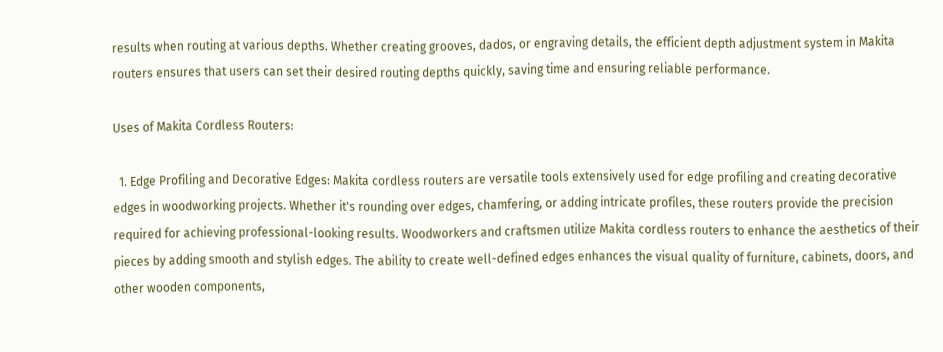results when routing at various depths. Whether creating grooves, dados, or engraving details, the efficient depth adjustment system in Makita routers ensures that users can set their desired routing depths quickly, saving time and ensuring reliable performance.

Uses of Makita Cordless Routers:

  1. Edge Profiling and Decorative Edges: Makita cordless routers are versatile tools extensively used for edge profiling and creating decorative edges in woodworking projects. Whether it's rounding over edges, chamfering, or adding intricate profiles, these routers provide the precision required for achieving professional-looking results. Woodworkers and craftsmen utilize Makita cordless routers to enhance the aesthetics of their pieces by adding smooth and stylish edges. The ability to create well-defined edges enhances the visual quality of furniture, cabinets, doors, and other wooden components,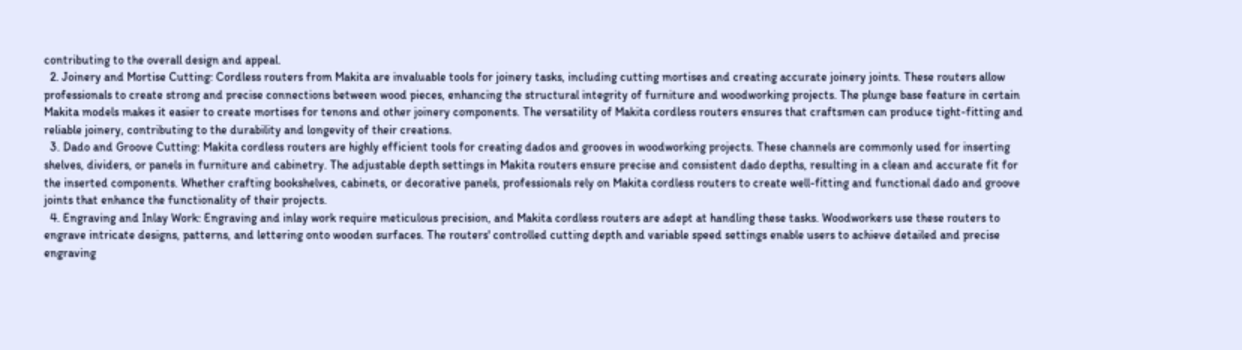contributing to the overall design and appeal.
  2. Joinery and Mortise Cutting: Cordless routers from Makita are invaluable tools for joinery tasks, including cutting mortises and creating accurate joinery joints. These routers allow professionals to create strong and precise connections between wood pieces, enhancing the structural integrity of furniture and woodworking projects. The plunge base feature in certain Makita models makes it easier to create mortises for tenons and other joinery components. The versatility of Makita cordless routers ensures that craftsmen can produce tight-fitting and reliable joinery, contributing to the durability and longevity of their creations.
  3. Dado and Groove Cutting: Makita cordless routers are highly efficient tools for creating dados and grooves in woodworking projects. These channels are commonly used for inserting shelves, dividers, or panels in furniture and cabinetry. The adjustable depth settings in Makita routers ensure precise and consistent dado depths, resulting in a clean and accurate fit for the inserted components. Whether crafting bookshelves, cabinets, or decorative panels, professionals rely on Makita cordless routers to create well-fitting and functional dado and groove joints that enhance the functionality of their projects.
  4. Engraving and Inlay Work: Engraving and inlay work require meticulous precision, and Makita cordless routers are adept at handling these tasks. Woodworkers use these routers to engrave intricate designs, patterns, and lettering onto wooden surfaces. The routers' controlled cutting depth and variable speed settings enable users to achieve detailed and precise engraving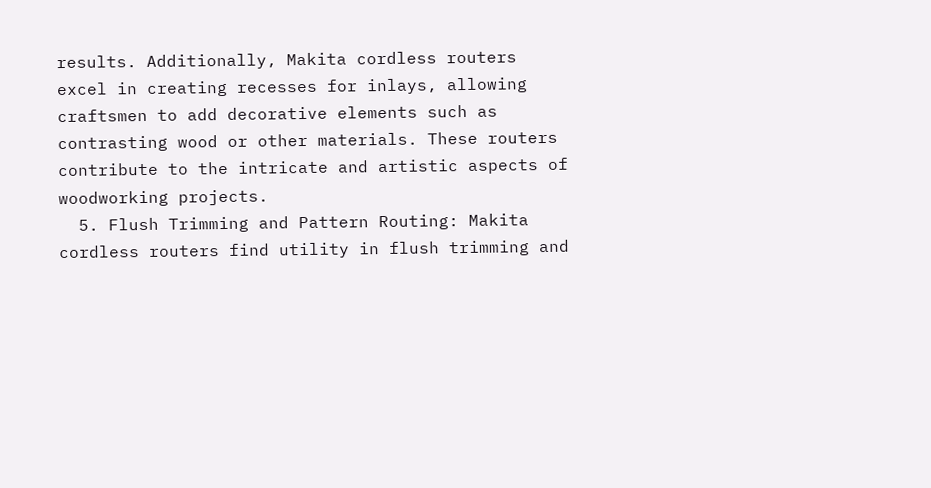results. Additionally, Makita cordless routers excel in creating recesses for inlays, allowing craftsmen to add decorative elements such as contrasting wood or other materials. These routers contribute to the intricate and artistic aspects of woodworking projects.
  5. Flush Trimming and Pattern Routing: Makita cordless routers find utility in flush trimming and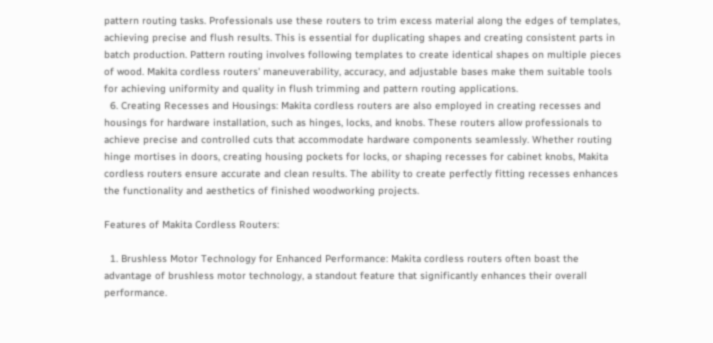pattern routing tasks. Professionals use these routers to trim excess material along the edges of templates, achieving precise and flush results. This is essential for duplicating shapes and creating consistent parts in batch production. Pattern routing involves following templates to create identical shapes on multiple pieces of wood. Makita cordless routers' maneuverability, accuracy, and adjustable bases make them suitable tools for achieving uniformity and quality in flush trimming and pattern routing applications.
  6. Creating Recesses and Housings: Makita cordless routers are also employed in creating recesses and housings for hardware installation, such as hinges, locks, and knobs. These routers allow professionals to achieve precise and controlled cuts that accommodate hardware components seamlessly. Whether routing hinge mortises in doors, creating housing pockets for locks, or shaping recesses for cabinet knobs, Makita cordless routers ensure accurate and clean results. The ability to create perfectly fitting recesses enhances the functionality and aesthetics of finished woodworking projects.

Features of Makita Cordless Routers:

  1. Brushless Motor Technology for Enhanced Performance: Makita cordless routers often boast the advantage of brushless motor technology, a standout feature that significantly enhances their overall performance.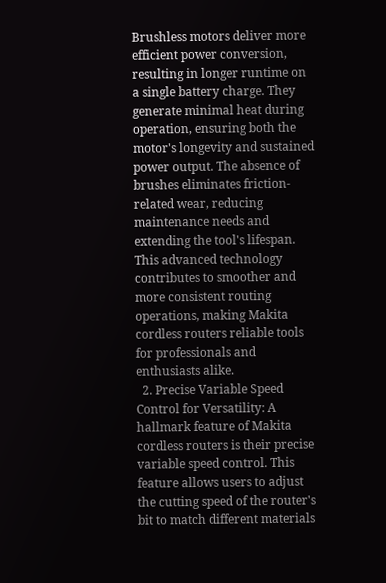Brushless motors deliver more efficient power conversion, resulting in longer runtime on a single battery charge. They generate minimal heat during operation, ensuring both the motor's longevity and sustained power output. The absence of brushes eliminates friction-related wear, reducing maintenance needs and extending the tool's lifespan. This advanced technology contributes to smoother and more consistent routing operations, making Makita cordless routers reliable tools for professionals and enthusiasts alike.
  2. Precise Variable Speed Control for Versatility: A hallmark feature of Makita cordless routers is their precise variable speed control. This feature allows users to adjust the cutting speed of the router's bit to match different materials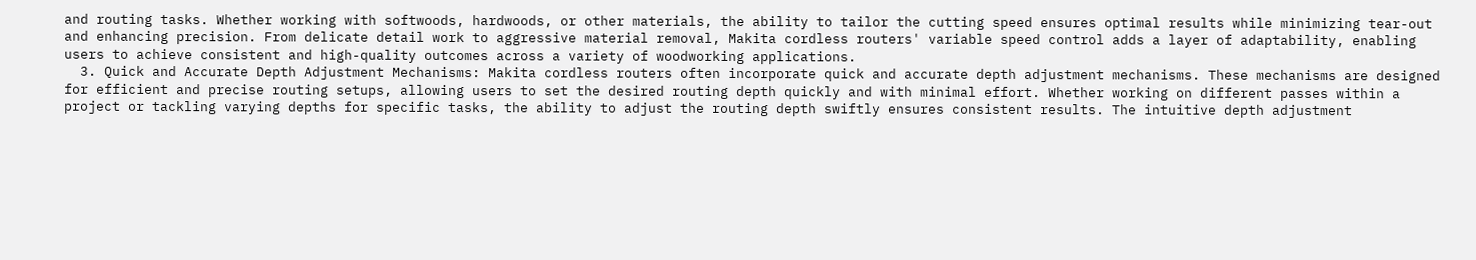and routing tasks. Whether working with softwoods, hardwoods, or other materials, the ability to tailor the cutting speed ensures optimal results while minimizing tear-out and enhancing precision. From delicate detail work to aggressive material removal, Makita cordless routers' variable speed control adds a layer of adaptability, enabling users to achieve consistent and high-quality outcomes across a variety of woodworking applications.
  3. Quick and Accurate Depth Adjustment Mechanisms: Makita cordless routers often incorporate quick and accurate depth adjustment mechanisms. These mechanisms are designed for efficient and precise routing setups, allowing users to set the desired routing depth quickly and with minimal effort. Whether working on different passes within a project or tackling varying depths for specific tasks, the ability to adjust the routing depth swiftly ensures consistent results. The intuitive depth adjustment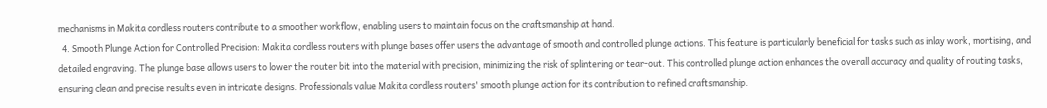mechanisms in Makita cordless routers contribute to a smoother workflow, enabling users to maintain focus on the craftsmanship at hand.
  4. Smooth Plunge Action for Controlled Precision: Makita cordless routers with plunge bases offer users the advantage of smooth and controlled plunge actions. This feature is particularly beneficial for tasks such as inlay work, mortising, and detailed engraving. The plunge base allows users to lower the router bit into the material with precision, minimizing the risk of splintering or tear-out. This controlled plunge action enhances the overall accuracy and quality of routing tasks, ensuring clean and precise results even in intricate designs. Professionals value Makita cordless routers' smooth plunge action for its contribution to refined craftsmanship.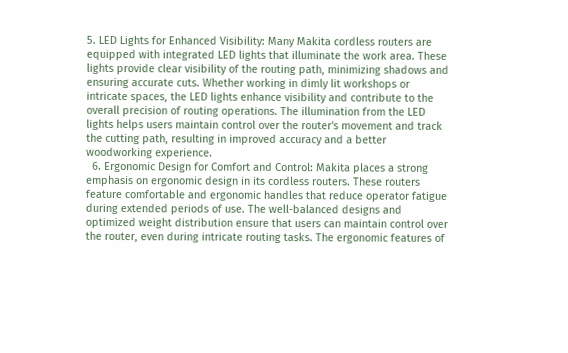5. LED Lights for Enhanced Visibility: Many Makita cordless routers are equipped with integrated LED lights that illuminate the work area. These lights provide clear visibility of the routing path, minimizing shadows and ensuring accurate cuts. Whether working in dimly lit workshops or intricate spaces, the LED lights enhance visibility and contribute to the overall precision of routing operations. The illumination from the LED lights helps users maintain control over the router's movement and track the cutting path, resulting in improved accuracy and a better woodworking experience.
  6. Ergonomic Design for Comfort and Control: Makita places a strong emphasis on ergonomic design in its cordless routers. These routers feature comfortable and ergonomic handles that reduce operator fatigue during extended periods of use. The well-balanced designs and optimized weight distribution ensure that users can maintain control over the router, even during intricate routing tasks. The ergonomic features of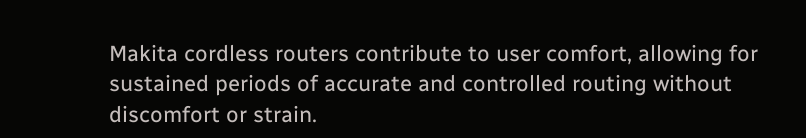Makita cordless routers contribute to user comfort, allowing for sustained periods of accurate and controlled routing without discomfort or strain.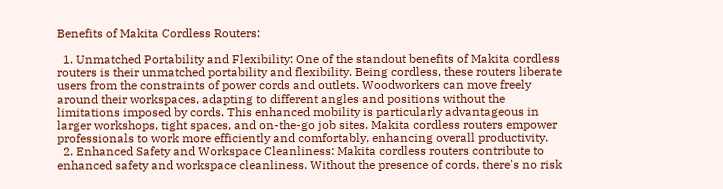Benefits of Makita Cordless Routers:

  1. Unmatched Portability and Flexibility: One of the standout benefits of Makita cordless routers is their unmatched portability and flexibility. Being cordless, these routers liberate users from the constraints of power cords and outlets. Woodworkers can move freely around their workspaces, adapting to different angles and positions without the limitations imposed by cords. This enhanced mobility is particularly advantageous in larger workshops, tight spaces, and on-the-go job sites. Makita cordless routers empower professionals to work more efficiently and comfortably, enhancing overall productivity.
  2. Enhanced Safety and Workspace Cleanliness: Makita cordless routers contribute to enhanced safety and workspace cleanliness. Without the presence of cords, there's no risk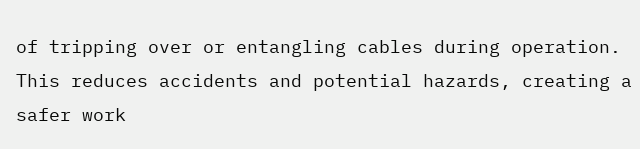of tripping over or entangling cables during operation. This reduces accidents and potential hazards, creating a safer work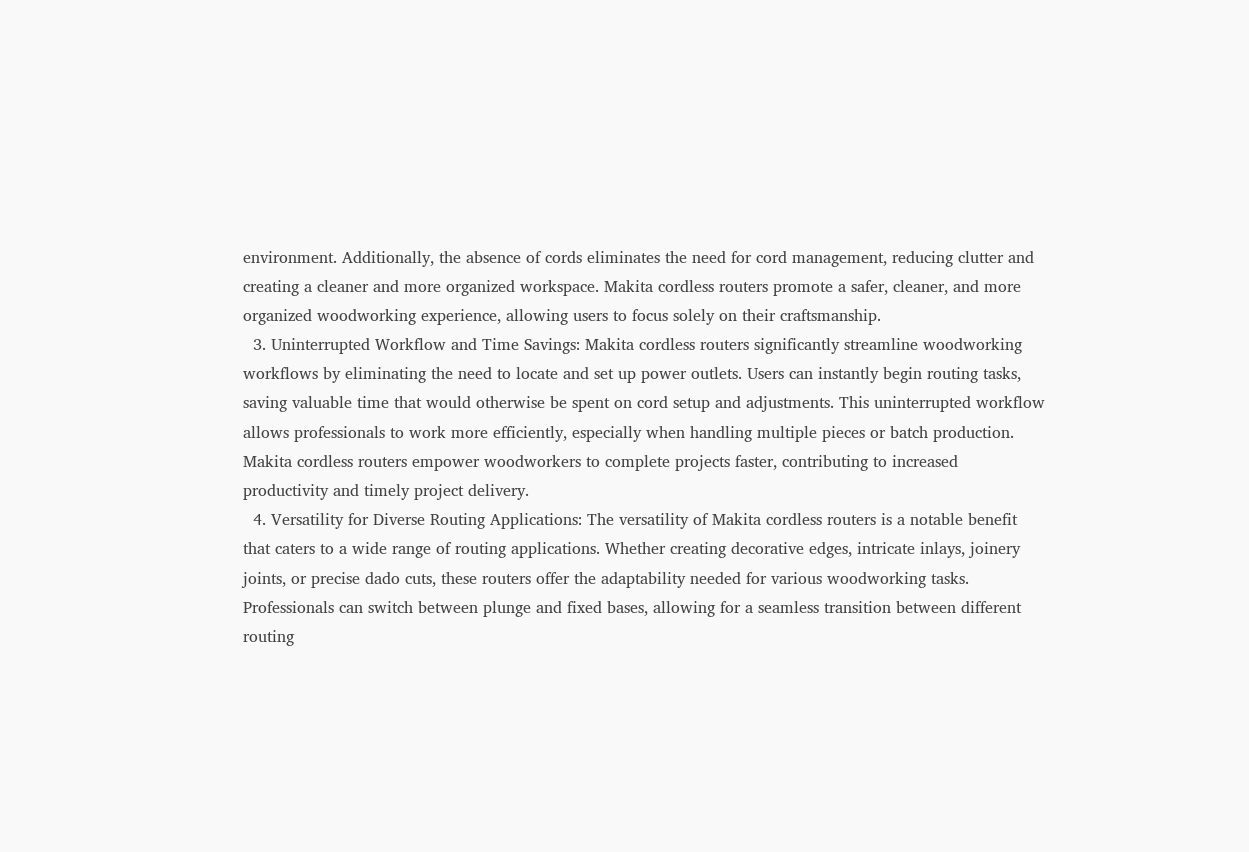environment. Additionally, the absence of cords eliminates the need for cord management, reducing clutter and creating a cleaner and more organized workspace. Makita cordless routers promote a safer, cleaner, and more organized woodworking experience, allowing users to focus solely on their craftsmanship.
  3. Uninterrupted Workflow and Time Savings: Makita cordless routers significantly streamline woodworking workflows by eliminating the need to locate and set up power outlets. Users can instantly begin routing tasks, saving valuable time that would otherwise be spent on cord setup and adjustments. This uninterrupted workflow allows professionals to work more efficiently, especially when handling multiple pieces or batch production. Makita cordless routers empower woodworkers to complete projects faster, contributing to increased productivity and timely project delivery.
  4. Versatility for Diverse Routing Applications: The versatility of Makita cordless routers is a notable benefit that caters to a wide range of routing applications. Whether creating decorative edges, intricate inlays, joinery joints, or precise dado cuts, these routers offer the adaptability needed for various woodworking tasks. Professionals can switch between plunge and fixed bases, allowing for a seamless transition between different routing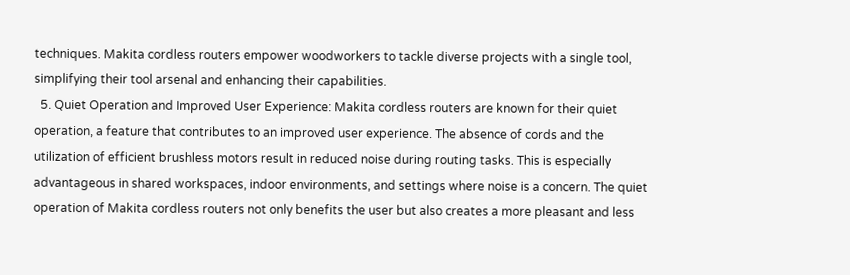techniques. Makita cordless routers empower woodworkers to tackle diverse projects with a single tool, simplifying their tool arsenal and enhancing their capabilities.
  5. Quiet Operation and Improved User Experience: Makita cordless routers are known for their quiet operation, a feature that contributes to an improved user experience. The absence of cords and the utilization of efficient brushless motors result in reduced noise during routing tasks. This is especially advantageous in shared workspaces, indoor environments, and settings where noise is a concern. The quiet operation of Makita cordless routers not only benefits the user but also creates a more pleasant and less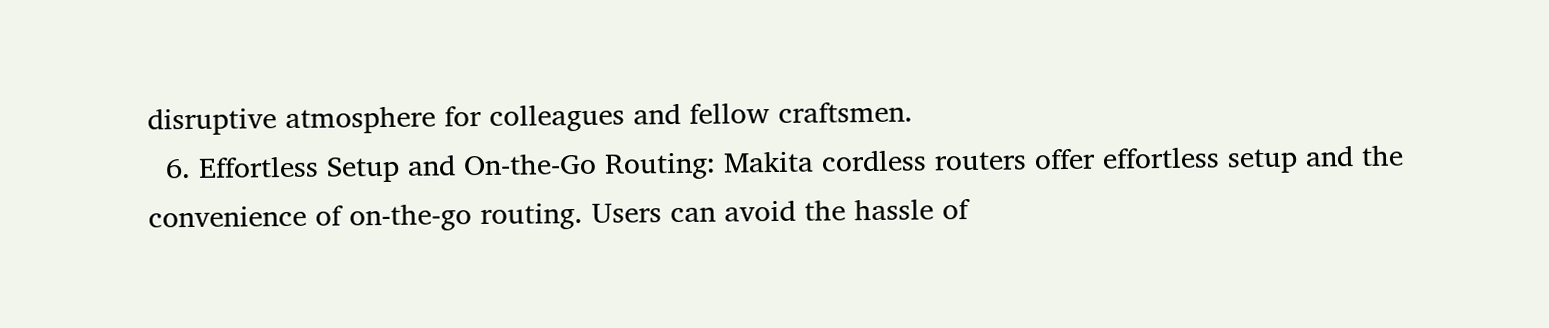disruptive atmosphere for colleagues and fellow craftsmen.
  6. Effortless Setup and On-the-Go Routing: Makita cordless routers offer effortless setup and the convenience of on-the-go routing. Users can avoid the hassle of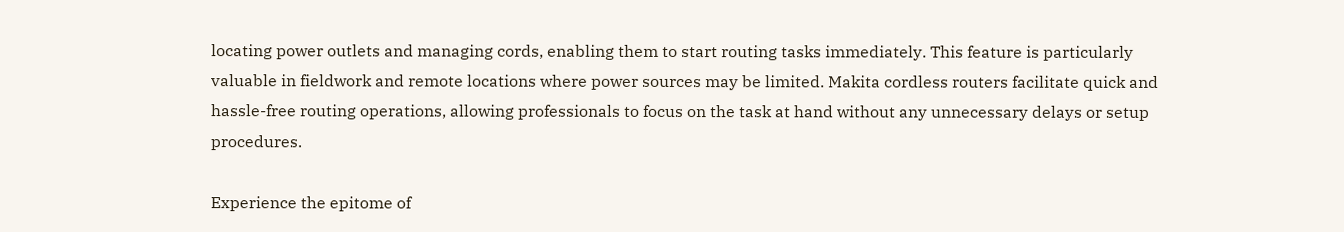locating power outlets and managing cords, enabling them to start routing tasks immediately. This feature is particularly valuable in fieldwork and remote locations where power sources may be limited. Makita cordless routers facilitate quick and hassle-free routing operations, allowing professionals to focus on the task at hand without any unnecessary delays or setup procedures.

Experience the epitome of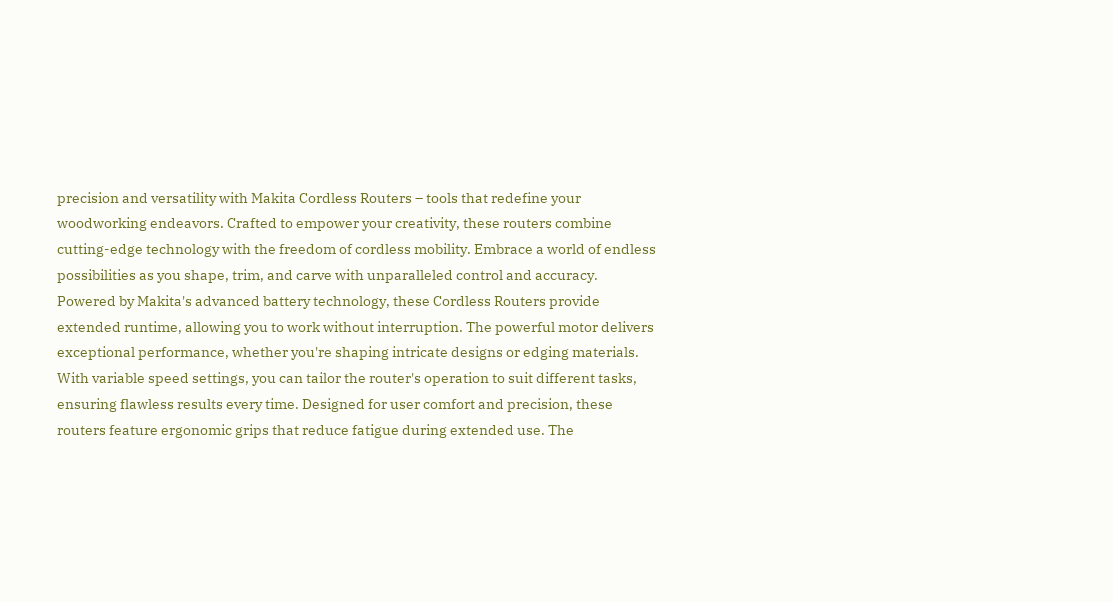precision and versatility with Makita Cordless Routers – tools that redefine your woodworking endeavors. Crafted to empower your creativity, these routers combine cutting-edge technology with the freedom of cordless mobility. Embrace a world of endless possibilities as you shape, trim, and carve with unparalleled control and accuracy. Powered by Makita's advanced battery technology, these Cordless Routers provide extended runtime, allowing you to work without interruption. The powerful motor delivers exceptional performance, whether you're shaping intricate designs or edging materials. With variable speed settings, you can tailor the router's operation to suit different tasks, ensuring flawless results every time. Designed for user comfort and precision, these routers feature ergonomic grips that reduce fatigue during extended use. The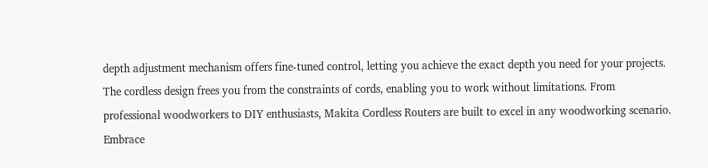depth adjustment mechanism offers fine-tuned control, letting you achieve the exact depth you need for your projects. The cordless design frees you from the constraints of cords, enabling you to work without limitations. From professional woodworkers to DIY enthusiasts, Makita Cordless Routers are built to excel in any woodworking scenario. Embrace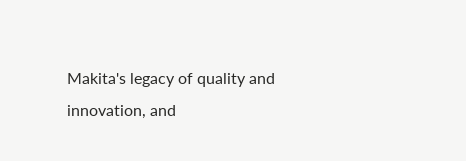Makita's legacy of quality and innovation, and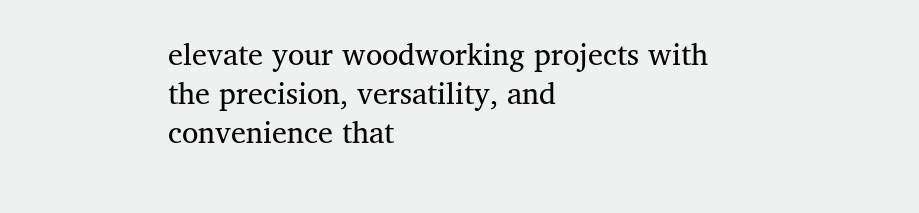elevate your woodworking projects with the precision, versatility, and convenience that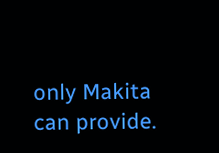only Makita can provide.